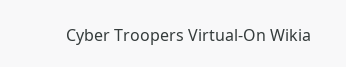Cyber Troopers Virtual-On Wikia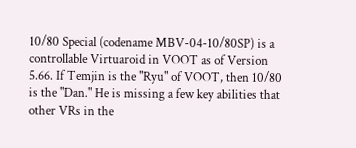10/80 Special (codename MBV-04-10/80SP) is a controllable Virtuaroid in VOOT as of Version 5.66. If Temjin is the "Ryu" of VOOT, then 10/80 is the "Dan." He is missing a few key abilities that other VRs in the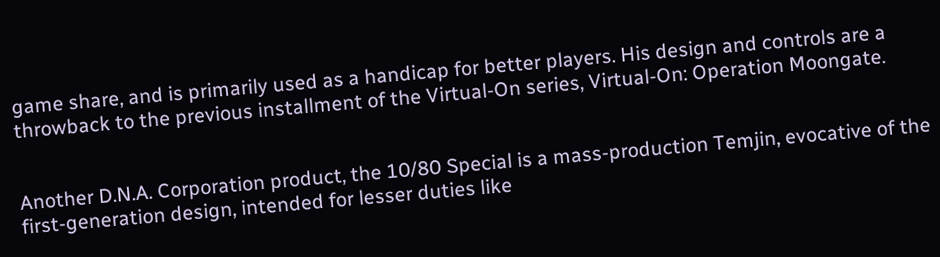game share, and is primarily used as a handicap for better players. His design and controls are a throwback to the previous installment of the Virtual-On series, Virtual-On: Operation Moongate.


Another D.N.A. Corporation product, the 10/80 Special is a mass-production Temjin, evocative of the first-generation design, intended for lesser duties like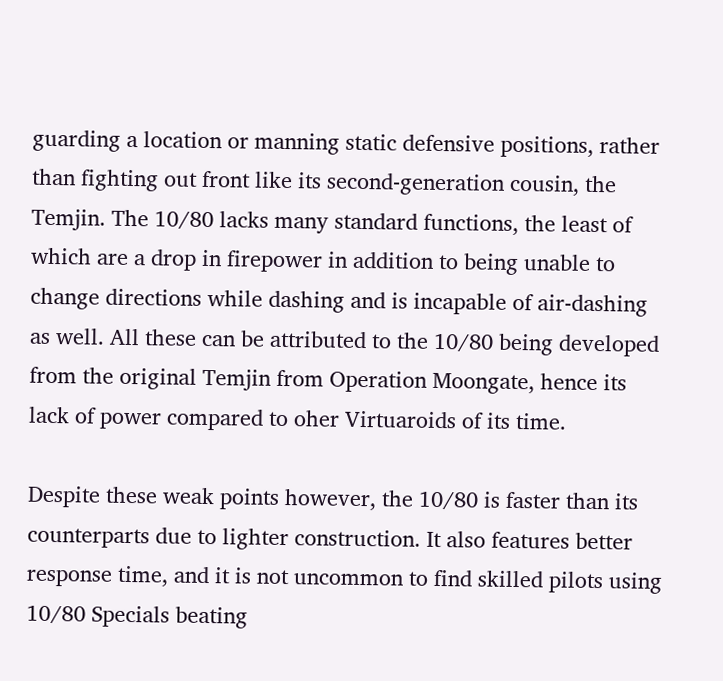guarding a location or manning static defensive positions, rather than fighting out front like its second-generation cousin, the Temjin. The 10/80 lacks many standard functions, the least of which are a drop in firepower in addition to being unable to change directions while dashing and is incapable of air-dashing as well. All these can be attributed to the 10/80 being developed from the original Temjin from Operation Moongate, hence its lack of power compared to oher Virtuaroids of its time.

Despite these weak points however, the 10/80 is faster than its counterparts due to lighter construction. It also features better response time, and it is not uncommon to find skilled pilots using 10/80 Specials beating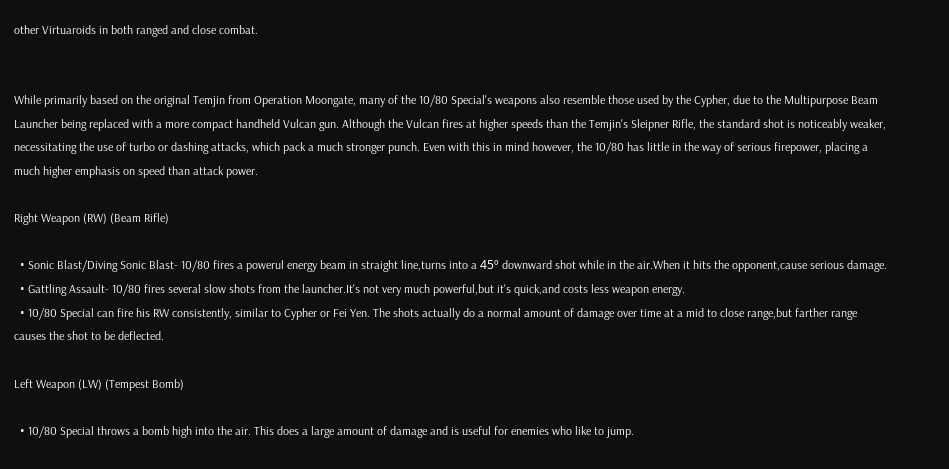other Virtuaroids in both ranged and close combat.


While primarily based on the original Temjin from Operation Moongate, many of the 10/80 Special's weapons also resemble those used by the Cypher, due to the Multipurpose Beam Launcher being replaced with a more compact handheld Vulcan gun. Although the Vulcan fires at higher speeds than the Temjin's Sleipner Rifle, the standard shot is noticeably weaker, necessitating the use of turbo or dashing attacks, which pack a much stronger punch. Even with this in mind however, the 10/80 has little in the way of serious firepower, placing a much higher emphasis on speed than attack power.

Right Weapon (RW) (Beam Rifle)

  • Sonic Blast/Diving Sonic Blast- 10/80 fires a powerul energy beam in straight line,turns into a 45º downward shot while in the air.When it hits the opponent,cause serious damage.
  • Gattling Assault- 10/80 fires several slow shots from the launcher.It's not very much powerful,but it's quick,and costs less weapon energy.
  • 10/80 Special can fire his RW consistently, similar to Cypher or Fei Yen. The shots actually do a normal amount of damage over time at a mid to close range,but farther range causes the shot to be deflected.

Left Weapon (LW) (Tempest Bomb)

  • 10/80 Special throws a bomb high into the air. This does a large amount of damage and is useful for enemies who like to jump.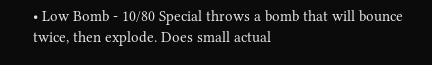• Low Bomb - 10/80 Special throws a bomb that will bounce twice, then explode. Does small actual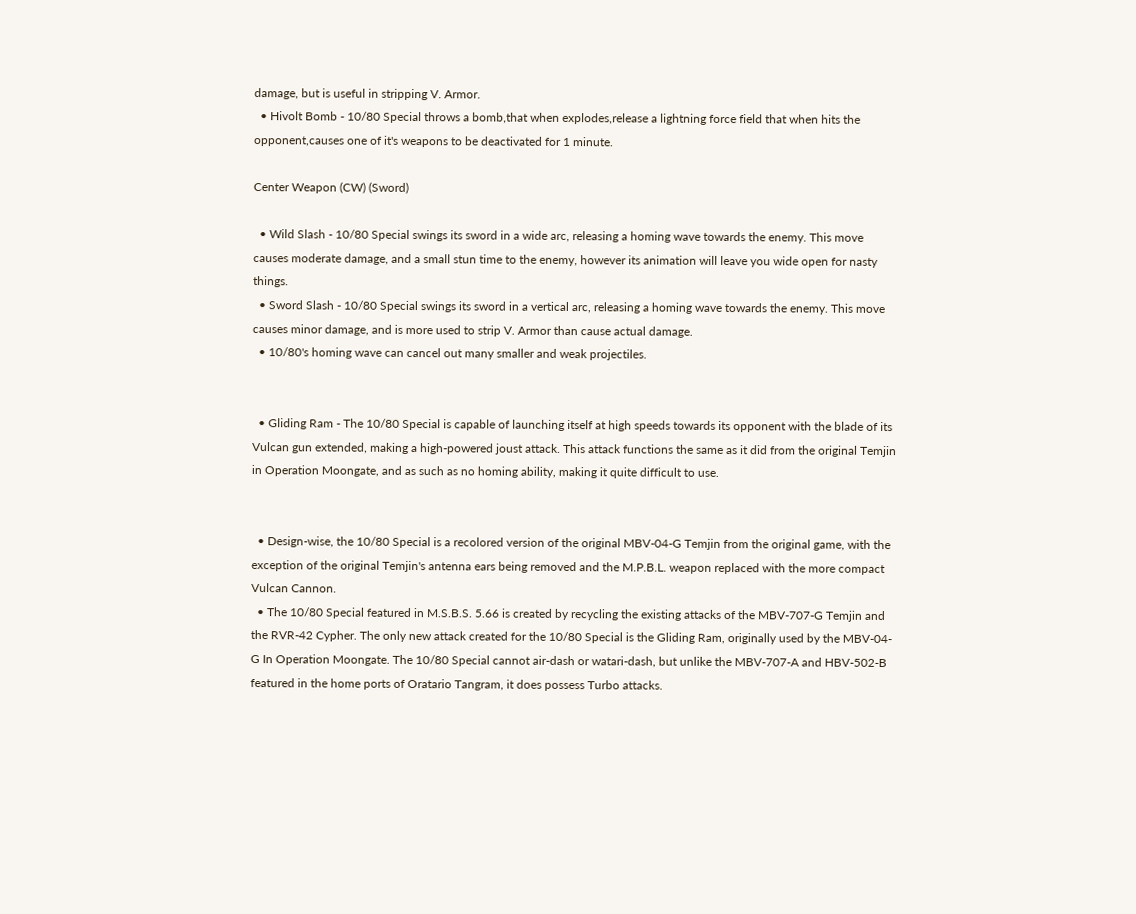damage, but is useful in stripping V. Armor.
  • Hivolt Bomb - 10/80 Special throws a bomb,that when explodes,release a lightning force field that when hits the opponent,causes one of it's weapons to be deactivated for 1 minute.

Center Weapon (CW) (Sword)

  • Wild Slash - 10/80 Special swings its sword in a wide arc, releasing a homing wave towards the enemy. This move causes moderate damage, and a small stun time to the enemy, however its animation will leave you wide open for nasty things.
  • Sword Slash - 10/80 Special swings its sword in a vertical arc, releasing a homing wave towards the enemy. This move causes minor damage, and is more used to strip V. Armor than cause actual damage.
  • 10/80's homing wave can cancel out many smaller and weak projectiles.


  • Gliding Ram - The 10/80 Special is capable of launching itself at high speeds towards its opponent with the blade of its Vulcan gun extended, making a high-powered joust attack. This attack functions the same as it did from the original Temjin in Operation Moongate, and as such as no homing ability, making it quite difficult to use.


  • Design-wise, the 10/80 Special is a recolored version of the original MBV-04-G Temjin from the original game, with the exception of the original Temjin's antenna ears being removed and the M.P.B.L. weapon replaced with the more compact Vulcan Cannon.
  • The 10/80 Special featured in M.S.B.S. 5.66 is created by recycling the existing attacks of the MBV-707-G Temjin and the RVR-42 Cypher. The only new attack created for the 10/80 Special is the Gliding Ram, originally used by the MBV-04-G In Operation Moongate. The 10/80 Special cannot air-dash or watari-dash, but unlike the MBV-707-A and HBV-502-B featured in the home ports of Oratario Tangram, it does possess Turbo attacks.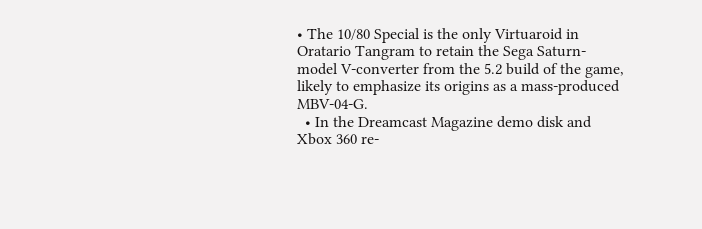• The 10/80 Special is the only Virtuaroid in Oratario Tangram to retain the Sega Saturn-model V-converter from the 5.2 build of the game, likely to emphasize its origins as a mass-produced MBV-04-G.
  • In the Dreamcast Magazine demo disk and Xbox 360 re-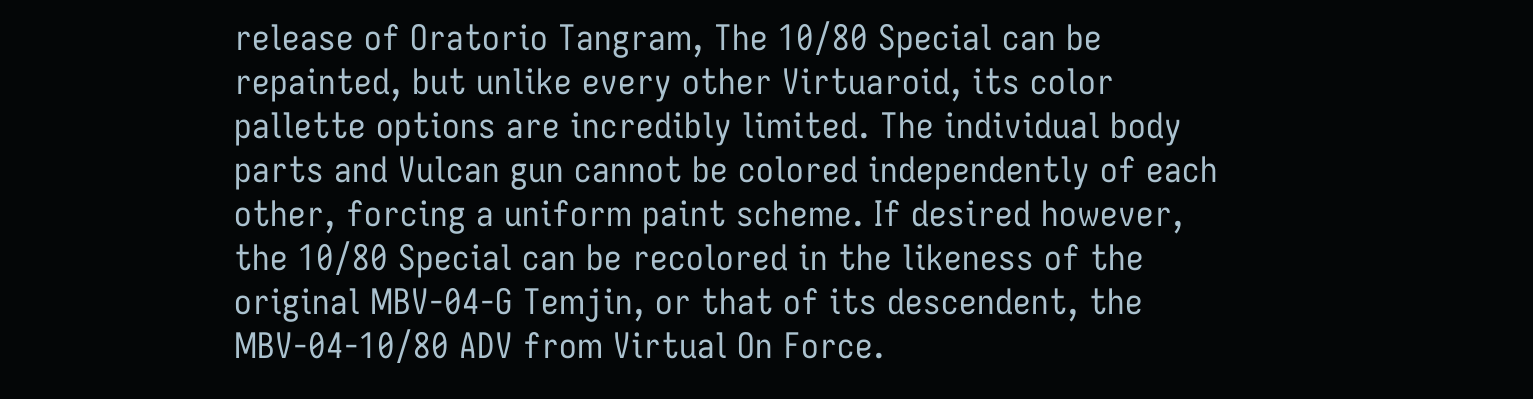release of Oratorio Tangram, The 10/80 Special can be repainted, but unlike every other Virtuaroid, its color pallette options are incredibly limited. The individual body parts and Vulcan gun cannot be colored independently of each other, forcing a uniform paint scheme. If desired however, the 10/80 Special can be recolored in the likeness of the original MBV-04-G Temjin, or that of its descendent, the MBV-04-10/80 ADV from Virtual On Force.